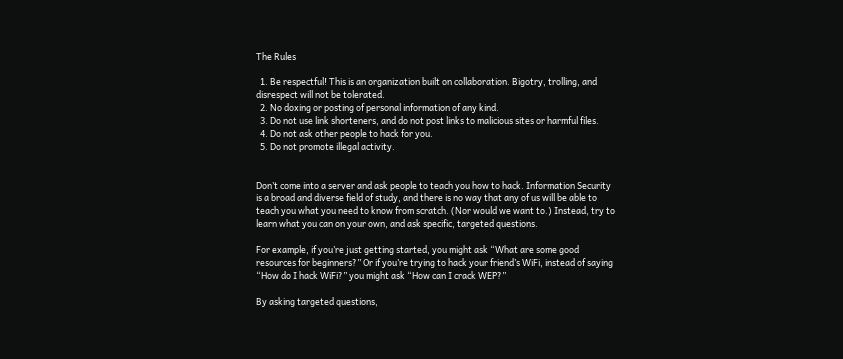The Rules

  1. Be respectful! This is an organization built on collaboration. Bigotry, trolling, and disrespect will not be tolerated.
  2. No doxing or posting of personal information of any kind.
  3. Do not use link shorteners, and do not post links to malicious sites or harmful files.
  4. Do not ask other people to hack for you.
  5. Do not promote illegal activity.


Don’t come into a server and ask people to teach you how to hack. Information Security is a broad and diverse field of study, and there is no way that any of us will be able to teach you what you need to know from scratch. (Nor would we want to.) Instead, try to learn what you can on your own, and ask specific, targeted questions.

For example, if you’re just getting started, you might ask “What are some good resources for beginners?” Or if you’re trying to hack your friend’s WiFi, instead of saying “How do I hack WiFi?” you might ask “How can I crack WEP?”

By asking targeted questions,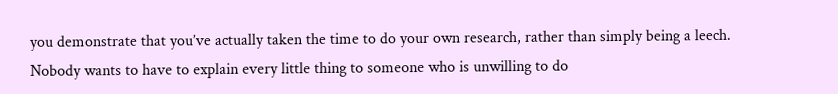you demonstrate that you’ve actually taken the time to do your own research, rather than simply being a leech. Nobody wants to have to explain every little thing to someone who is unwilling to do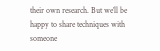their own research. But we’ll be happy to share techniques with someone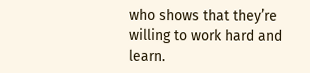who shows that they’re willing to work hard and learn.